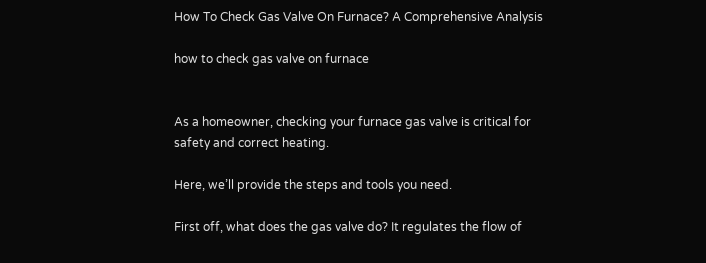How To Check Gas Valve On Furnace? A Comprehensive Analysis

how to check gas valve on furnace


As a homeowner, checking your furnace gas valve is critical for safety and correct heating.

Here, we’ll provide the steps and tools you need.

First off, what does the gas valve do? It regulates the flow of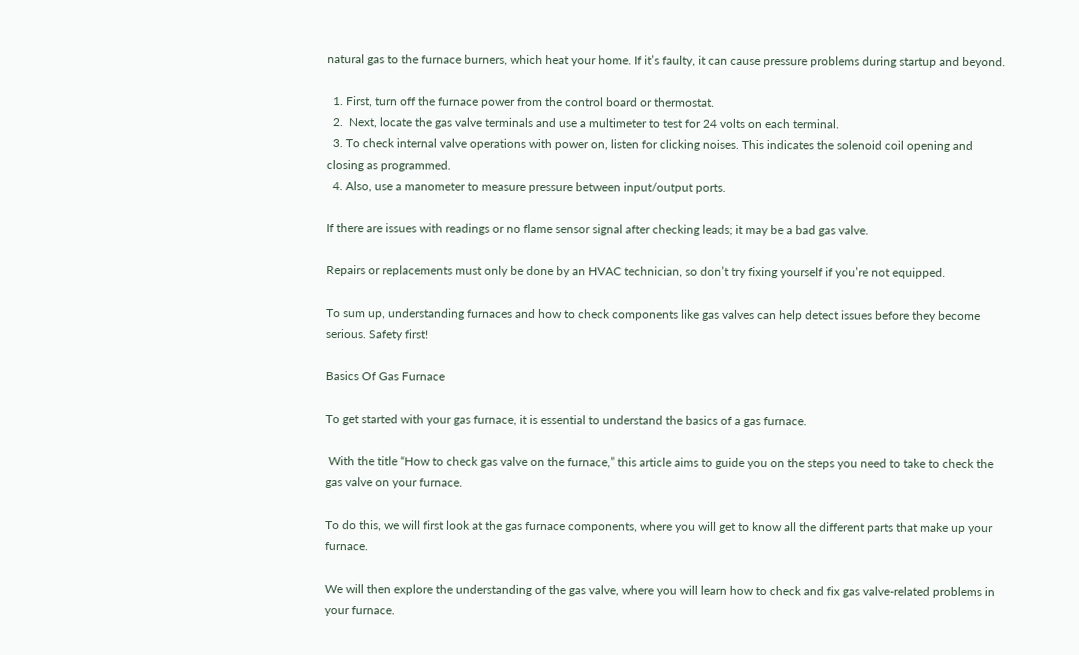natural gas to the furnace burners, which heat your home. If it’s faulty, it can cause pressure problems during startup and beyond.

  1. First, turn off the furnace power from the control board or thermostat.
  2.  Next, locate the gas valve terminals and use a multimeter to test for 24 volts on each terminal.
  3. To check internal valve operations with power on, listen for clicking noises. This indicates the solenoid coil opening and closing as programmed.
  4. Also, use a manometer to measure pressure between input/output ports.

If there are issues with readings or no flame sensor signal after checking leads; it may be a bad gas valve.

Repairs or replacements must only be done by an HVAC technician, so don’t try fixing yourself if you’re not equipped.

To sum up, understanding furnaces and how to check components like gas valves can help detect issues before they become serious. Safety first!

Basics Of Gas Furnace

To get started with your gas furnace, it is essential to understand the basics of a gas furnace.

 With the title “How to check gas valve on the furnace,” this article aims to guide you on the steps you need to take to check the gas valve on your furnace.

To do this, we will first look at the gas furnace components, where you will get to know all the different parts that make up your furnace.

We will then explore the understanding of the gas valve, where you will learn how to check and fix gas valve-related problems in your furnace.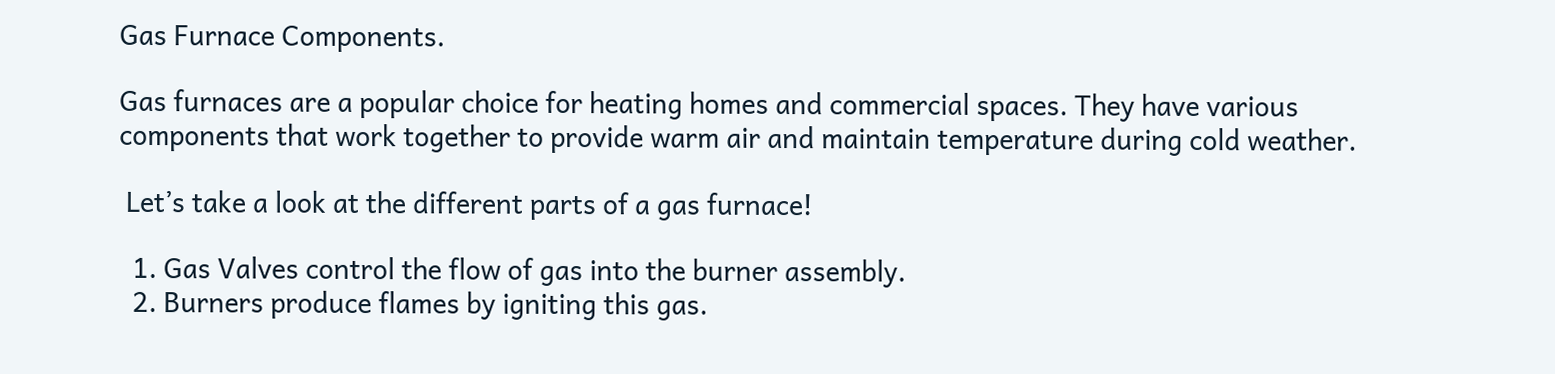Gas Furnace Components.

Gas furnaces are a popular choice for heating homes and commercial spaces. They have various components that work together to provide warm air and maintain temperature during cold weather.

 Let’s take a look at the different parts of a gas furnace!

  1. Gas Valves control the flow of gas into the burner assembly.
  2. Burners produce flames by igniting this gas.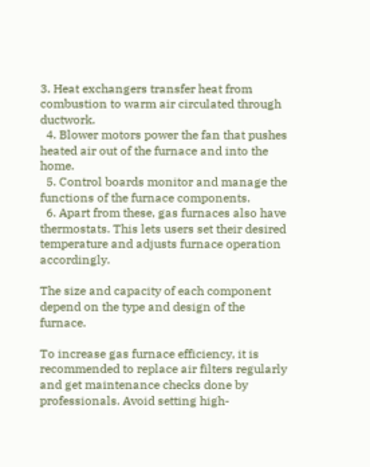3. Heat exchangers transfer heat from combustion to warm air circulated through ductwork.
  4. Blower motors power the fan that pushes heated air out of the furnace and into the home.
  5. Control boards monitor and manage the functions of the furnace components.
  6. Apart from these, gas furnaces also have thermostats. This lets users set their desired temperature and adjusts furnace operation accordingly.

The size and capacity of each component depend on the type and design of the furnace.

To increase gas furnace efficiency, it is recommended to replace air filters regularly and get maintenance checks done by professionals. Avoid setting high-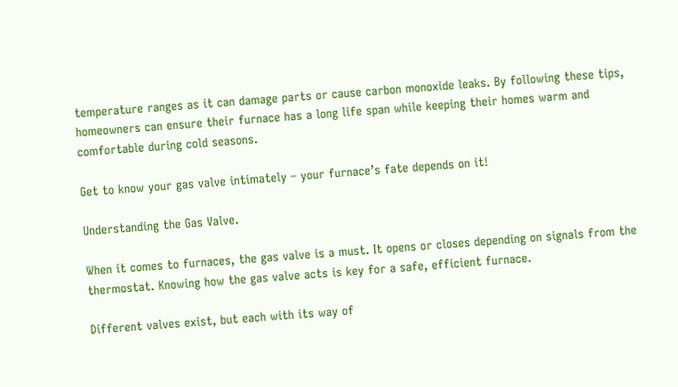temperature ranges as it can damage parts or cause carbon monoxide leaks. By following these tips, homeowners can ensure their furnace has a long life span while keeping their homes warm and comfortable during cold seasons.

Get to know your gas valve intimately – your furnace’s fate depends on it!

Understanding the Gas Valve.

When it comes to furnaces, the gas valve is a must. It opens or closes depending on signals from the thermostat. Knowing how the gas valve acts is key for a safe, efficient furnace.

Different valves exist, but each with its way of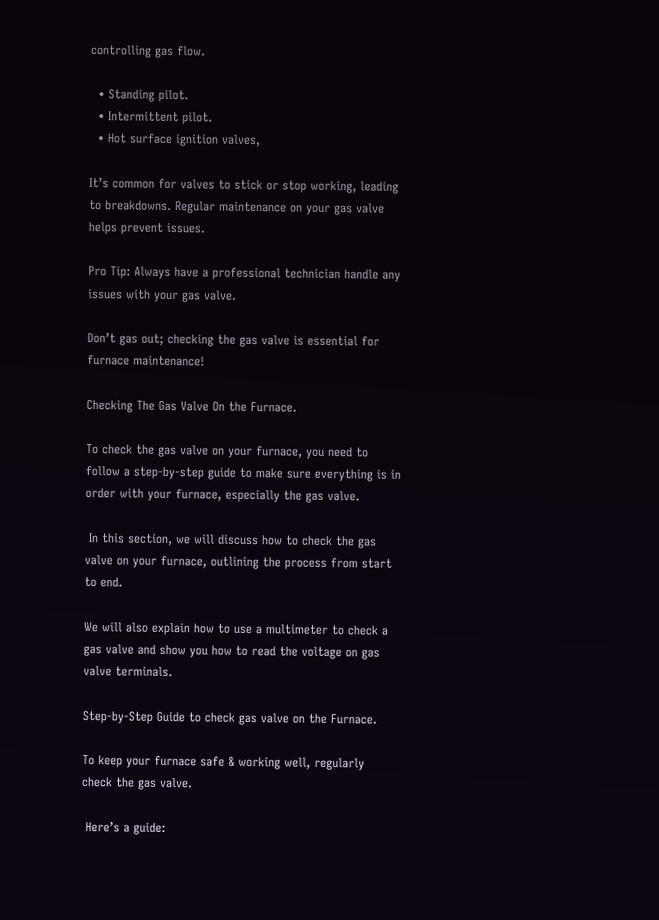controlling gas flow.

  • Standing pilot.
  • Intermittent pilot.
  • Hot surface ignition valves,

It’s common for valves to stick or stop working, leading to breakdowns. Regular maintenance on your gas valve helps prevent issues.

Pro Tip: Always have a professional technician handle any issues with your gas valve.

Don’t gas out; checking the gas valve is essential for furnace maintenance!

Checking The Gas Valve On the Furnace.

To check the gas valve on your furnace, you need to follow a step-by-step guide to make sure everything is in order with your furnace, especially the gas valve.

 In this section, we will discuss how to check the gas valve on your furnace, outlining the process from start to end.

We will also explain how to use a multimeter to check a gas valve and show you how to read the voltage on gas valve terminals.

Step-by-Step Guide to check gas valve on the Furnace.

To keep your furnace safe & working well, regularly check the gas valve.

 Here’s a guide: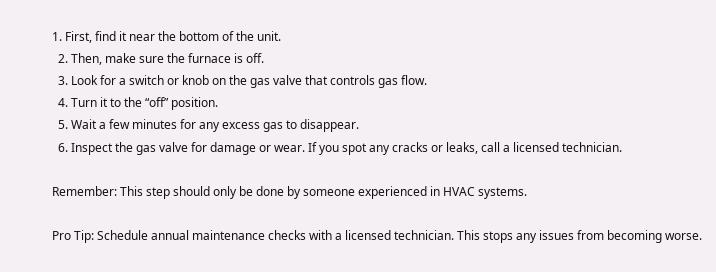1. First, find it near the bottom of the unit.
  2. Then, make sure the furnace is off.
  3. Look for a switch or knob on the gas valve that controls gas flow.
  4. Turn it to the “off” position.
  5. Wait a few minutes for any excess gas to disappear.
  6. Inspect the gas valve for damage or wear. If you spot any cracks or leaks, call a licensed technician.

Remember: This step should only be done by someone experienced in HVAC systems.

Pro Tip: Schedule annual maintenance checks with a licensed technician. This stops any issues from becoming worse.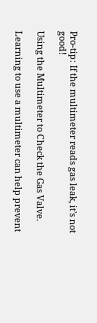Pro-tip: If the multimeter reads gas leak, it’s not good!

Using the Multimeter to Check the Gas Valve.

Learning to use a multimeter can help prevent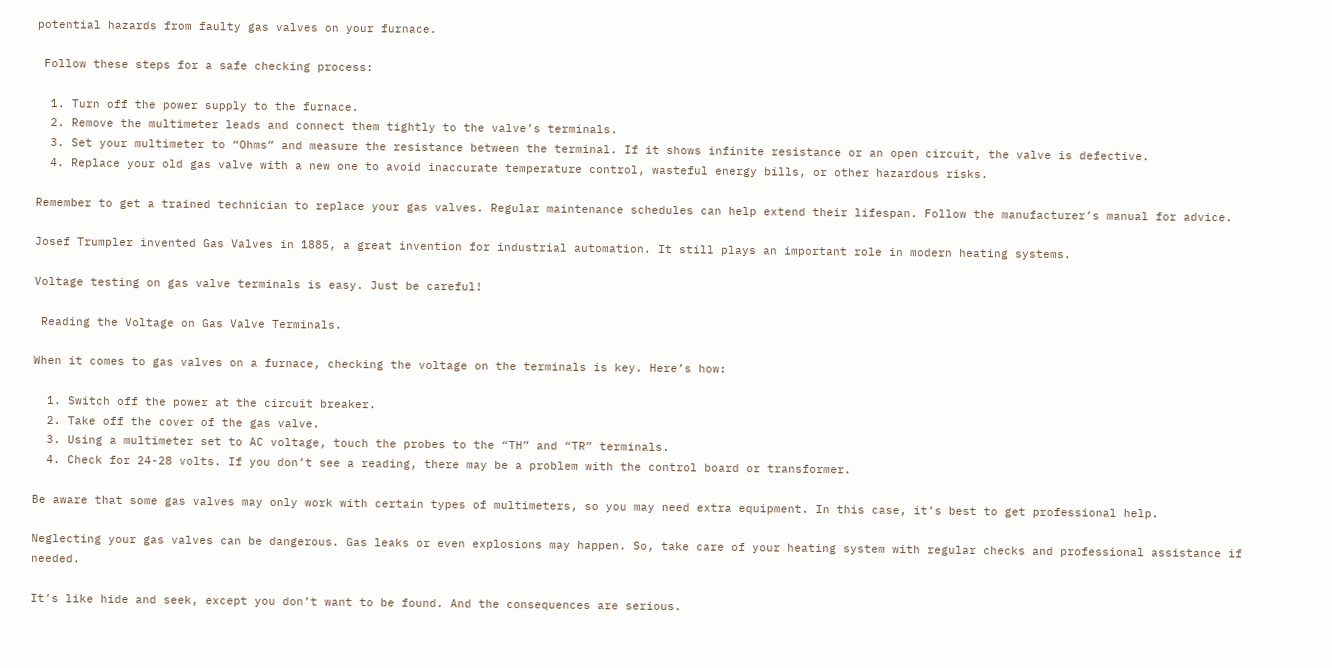potential hazards from faulty gas valves on your furnace.

 Follow these steps for a safe checking process:

  1. Turn off the power supply to the furnace.
  2. Remove the multimeter leads and connect them tightly to the valve’s terminals.
  3. Set your multimeter to “Ohms” and measure the resistance between the terminal. If it shows infinite resistance or an open circuit, the valve is defective.
  4. Replace your old gas valve with a new one to avoid inaccurate temperature control, wasteful energy bills, or other hazardous risks.

Remember to get a trained technician to replace your gas valves. Regular maintenance schedules can help extend their lifespan. Follow the manufacturer’s manual for advice.

Josef Trumpler invented Gas Valves in 1885, a great invention for industrial automation. It still plays an important role in modern heating systems.

Voltage testing on gas valve terminals is easy. Just be careful!

 Reading the Voltage on Gas Valve Terminals.

When it comes to gas valves on a furnace, checking the voltage on the terminals is key. Here’s how:

  1. Switch off the power at the circuit breaker.
  2. Take off the cover of the gas valve.
  3. Using a multimeter set to AC voltage, touch the probes to the “TH” and “TR” terminals.
  4. Check for 24-28 volts. If you don’t see a reading, there may be a problem with the control board or transformer.

Be aware that some gas valves may only work with certain types of multimeters, so you may need extra equipment. In this case, it’s best to get professional help.

Neglecting your gas valves can be dangerous. Gas leaks or even explosions may happen. So, take care of your heating system with regular checks and professional assistance if needed.

It’s like hide and seek, except you don’t want to be found. And the consequences are serious.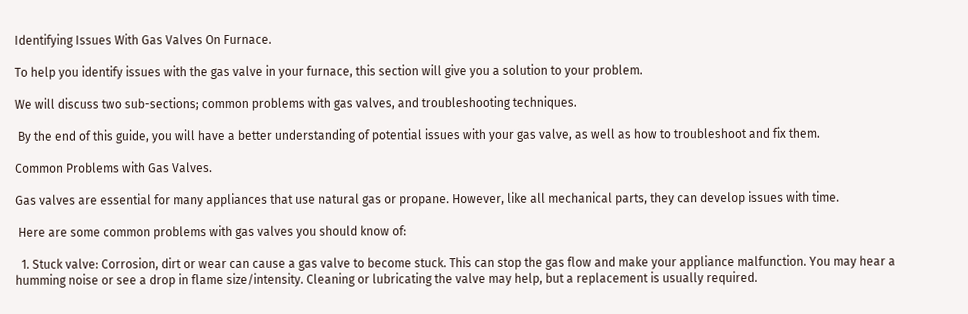Identifying Issues With Gas Valves On Furnace.

To help you identify issues with the gas valve in your furnace, this section will give you a solution to your problem.

We will discuss two sub-sections; common problems with gas valves, and troubleshooting techniques.

 By the end of this guide, you will have a better understanding of potential issues with your gas valve, as well as how to troubleshoot and fix them.

Common Problems with Gas Valves.

Gas valves are essential for many appliances that use natural gas or propane. However, like all mechanical parts, they can develop issues with time.

 Here are some common problems with gas valves you should know of:

  1. Stuck valve: Corrosion, dirt or wear can cause a gas valve to become stuck. This can stop the gas flow and make your appliance malfunction. You may hear a humming noise or see a drop in flame size/intensity. Cleaning or lubricating the valve may help, but a replacement is usually required.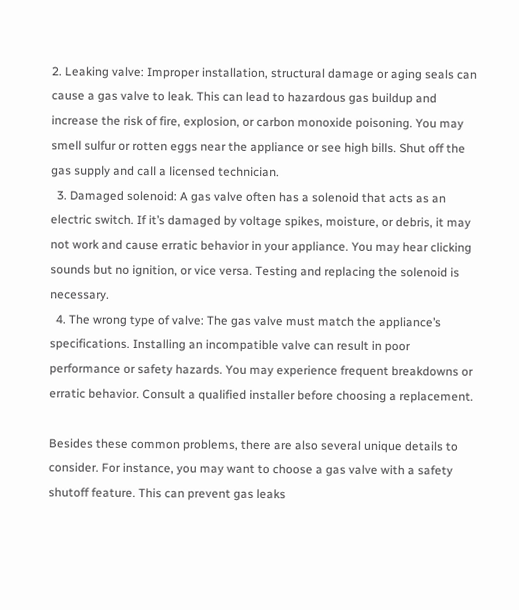2. Leaking valve: Improper installation, structural damage or aging seals can cause a gas valve to leak. This can lead to hazardous gas buildup and increase the risk of fire, explosion, or carbon monoxide poisoning. You may smell sulfur or rotten eggs near the appliance or see high bills. Shut off the gas supply and call a licensed technician.
  3. Damaged solenoid: A gas valve often has a solenoid that acts as an electric switch. If it’s damaged by voltage spikes, moisture, or debris, it may not work and cause erratic behavior in your appliance. You may hear clicking sounds but no ignition, or vice versa. Testing and replacing the solenoid is necessary.
  4. The wrong type of valve: The gas valve must match the appliance’s specifications. Installing an incompatible valve can result in poor performance or safety hazards. You may experience frequent breakdowns or erratic behavior. Consult a qualified installer before choosing a replacement.

Besides these common problems, there are also several unique details to consider. For instance, you may want to choose a gas valve with a safety shutoff feature. This can prevent gas leaks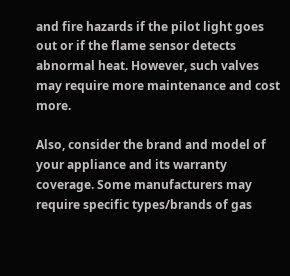and fire hazards if the pilot light goes out or if the flame sensor detects abnormal heat. However, such valves may require more maintenance and cost more.

Also, consider the brand and model of your appliance and its warranty coverage. Some manufacturers may require specific types/brands of gas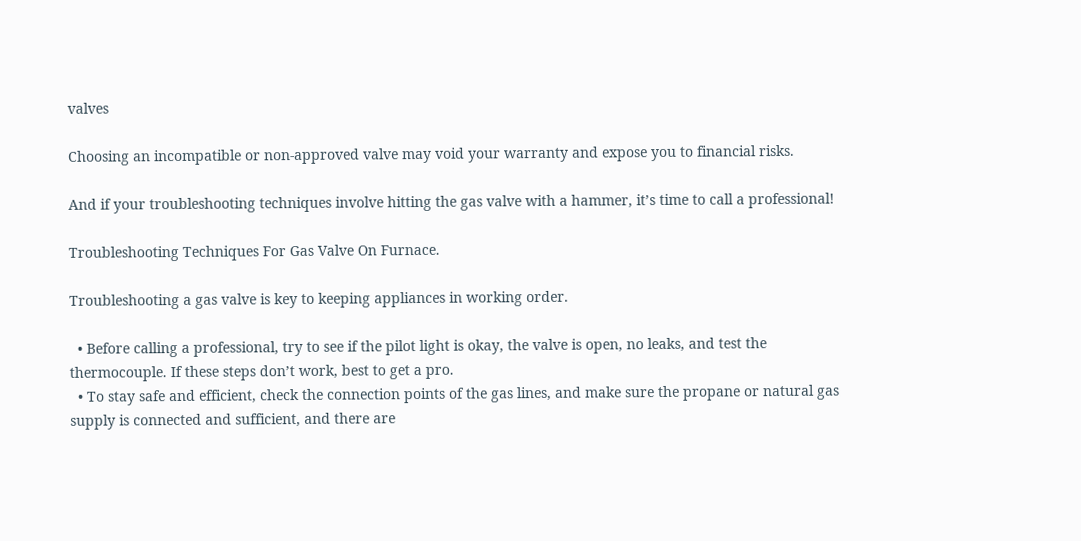valves

Choosing an incompatible or non-approved valve may void your warranty and expose you to financial risks.

And if your troubleshooting techniques involve hitting the gas valve with a hammer, it’s time to call a professional!

Troubleshooting Techniques For Gas Valve On Furnace.

Troubleshooting a gas valve is key to keeping appliances in working order.

  • Before calling a professional, try to see if the pilot light is okay, the valve is open, no leaks, and test the thermocouple. If these steps don’t work, best to get a pro.
  • To stay safe and efficient, check the connection points of the gas lines, and make sure the propane or natural gas supply is connected and sufficient, and there are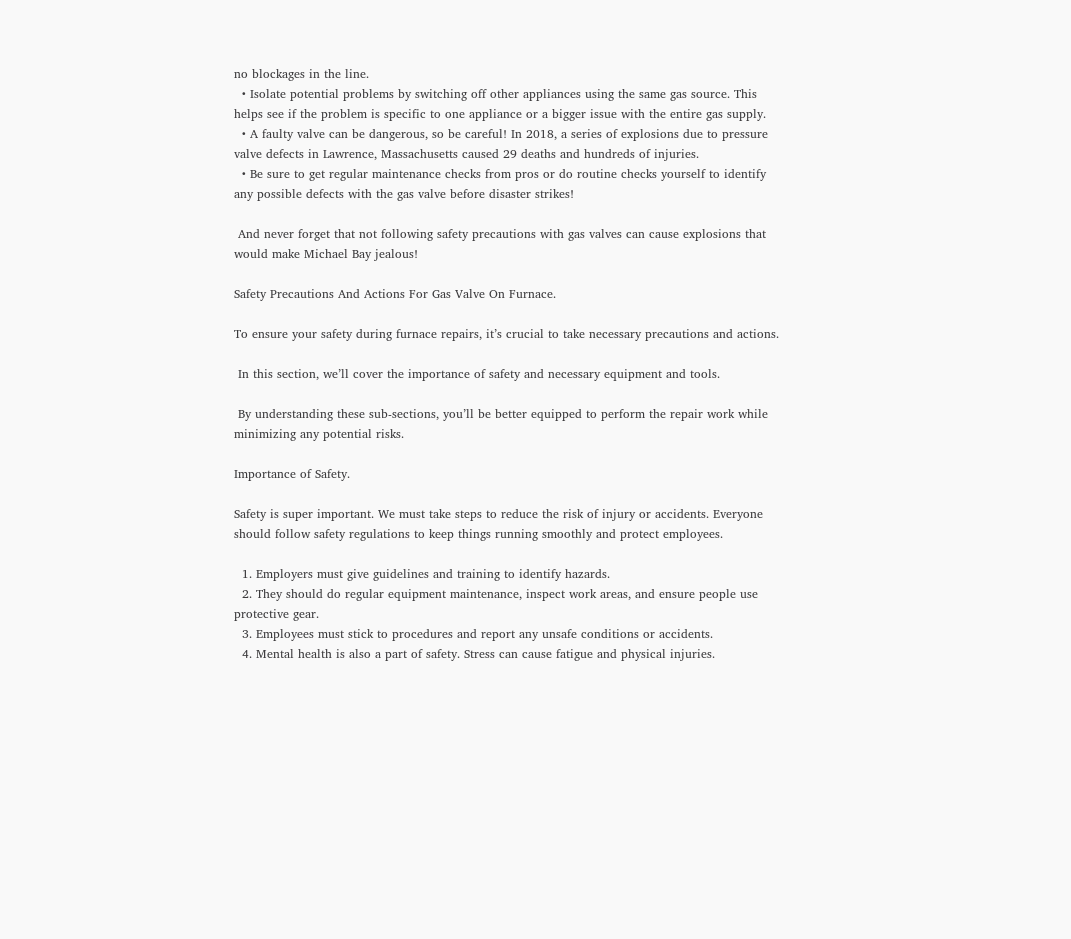no blockages in the line.
  • Isolate potential problems by switching off other appliances using the same gas source. This helps see if the problem is specific to one appliance or a bigger issue with the entire gas supply.
  • A faulty valve can be dangerous, so be careful! In 2018, a series of explosions due to pressure valve defects in Lawrence, Massachusetts caused 29 deaths and hundreds of injuries.
  • Be sure to get regular maintenance checks from pros or do routine checks yourself to identify any possible defects with the gas valve before disaster strikes!

 And never forget that not following safety precautions with gas valves can cause explosions that would make Michael Bay jealous!

Safety Precautions And Actions For Gas Valve On Furnace.

To ensure your safety during furnace repairs, it’s crucial to take necessary precautions and actions.

 In this section, we’ll cover the importance of safety and necessary equipment and tools.

 By understanding these sub-sections, you’ll be better equipped to perform the repair work while minimizing any potential risks.

Importance of Safety.

Safety is super important. We must take steps to reduce the risk of injury or accidents. Everyone should follow safety regulations to keep things running smoothly and protect employees.

  1. Employers must give guidelines and training to identify hazards.
  2. They should do regular equipment maintenance, inspect work areas, and ensure people use protective gear.
  3. Employees must stick to procedures and report any unsafe conditions or accidents.
  4. Mental health is also a part of safety. Stress can cause fatigue and physical injuries.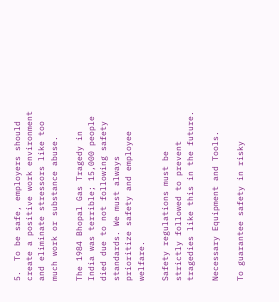5.  To be safe, employers should create a positive work environment and eliminate stressors like too much work or substance abuse.

The 1984 Bhopal Gas Tragedy in India was terrible; 15,000 people died due to not following safety standards. We must always prioritize safety and employee welfare.

Safety regulations must be strictly followed to prevent tragedies like this in the future.

Necessary Equipment and Tools.

To guarantee safety in risky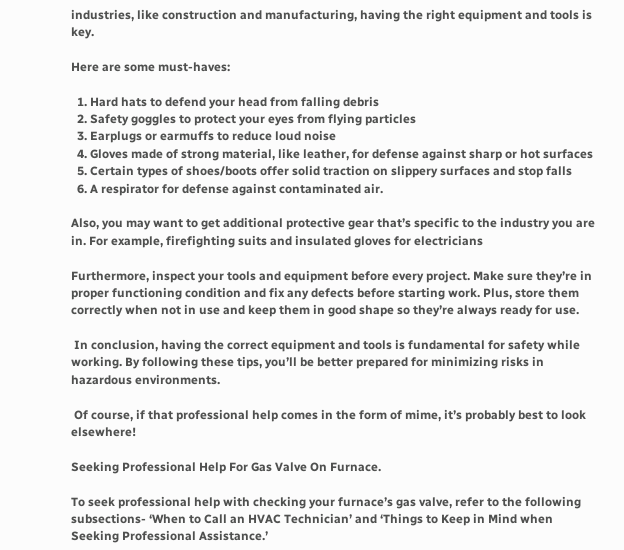industries, like construction and manufacturing, having the right equipment and tools is key.

Here are some must-haves:

  1. Hard hats to defend your head from falling debris
  2. Safety goggles to protect your eyes from flying particles
  3. Earplugs or earmuffs to reduce loud noise
  4. Gloves made of strong material, like leather, for defense against sharp or hot surfaces
  5. Certain types of shoes/boots offer solid traction on slippery surfaces and stop falls
  6. A respirator for defense against contaminated air.

Also, you may want to get additional protective gear that’s specific to the industry you are in. For example, firefighting suits and insulated gloves for electricians

Furthermore, inspect your tools and equipment before every project. Make sure they’re in proper functioning condition and fix any defects before starting work. Plus, store them correctly when not in use and keep them in good shape so they’re always ready for use.

 In conclusion, having the correct equipment and tools is fundamental for safety while working. By following these tips, you’ll be better prepared for minimizing risks in hazardous environments.

 Of course, if that professional help comes in the form of mime, it’s probably best to look elsewhere!

Seeking Professional Help For Gas Valve On Furnace.

To seek professional help with checking your furnace’s gas valve, refer to the following subsections- ‘When to Call an HVAC Technician’ and ‘Things to Keep in Mind when Seeking Professional Assistance.’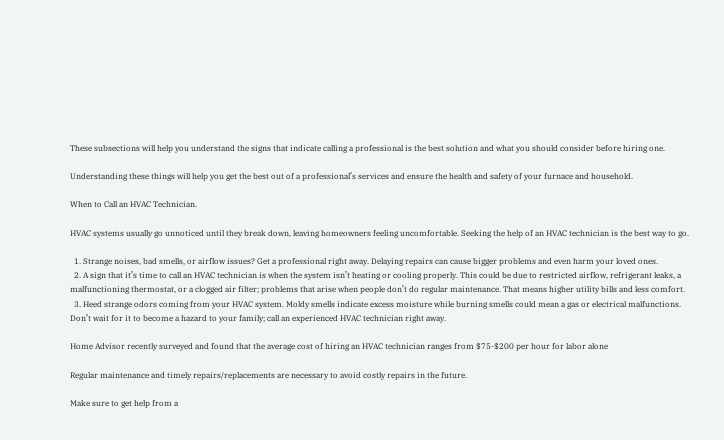These subsections will help you understand the signs that indicate calling a professional is the best solution and what you should consider before hiring one.

Understanding these things will help you get the best out of a professional’s services and ensure the health and safety of your furnace and household.

When to Call an HVAC Technician.

HVAC systems usually go unnoticed until they break down, leaving homeowners feeling uncomfortable. Seeking the help of an HVAC technician is the best way to go.

  1. Strange noises, bad smells, or airflow issues? Get a professional right away. Delaying repairs can cause bigger problems and even harm your loved ones.
  2. A sign that it’s time to call an HVAC technician is when the system isn’t heating or cooling properly. This could be due to restricted airflow, refrigerant leaks, a malfunctioning thermostat, or a clogged air filter; problems that arise when people don’t do regular maintenance. That means higher utility bills and less comfort.
  3. Heed strange odors coming from your HVAC system. Moldy smells indicate excess moisture while burning smells could mean a gas or electrical malfunctions. Don’t wait for it to become a hazard to your family; call an experienced HVAC technician right away.

Home Advisor recently surveyed and found that the average cost of hiring an HVAC technician ranges from $75-$200 per hour for labor alone

Regular maintenance and timely repairs/replacements are necessary to avoid costly repairs in the future.

Make sure to get help from a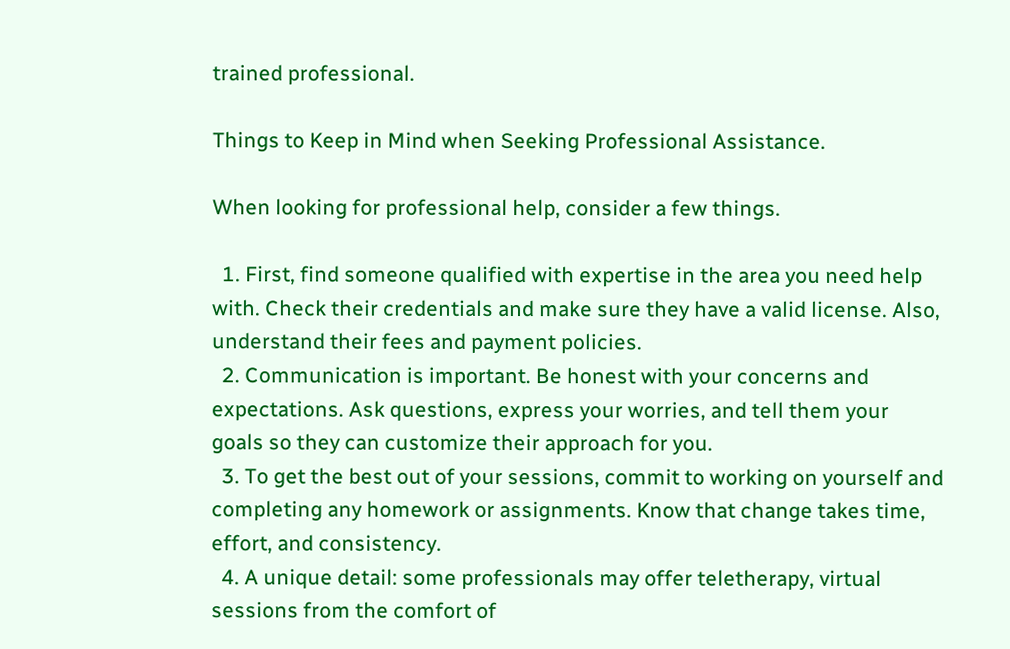trained professional.

Things to Keep in Mind when Seeking Professional Assistance.

When looking for professional help, consider a few things.

  1. First, find someone qualified with expertise in the area you need help with. Check their credentials and make sure they have a valid license. Also, understand their fees and payment policies.
  2. Communication is important. Be honest with your concerns and expectations. Ask questions, express your worries, and tell them your goals so they can customize their approach for you.
  3. To get the best out of your sessions, commit to working on yourself and completing any homework or assignments. Know that change takes time, effort, and consistency.
  4. A unique detail: some professionals may offer teletherapy, virtual sessions from the comfort of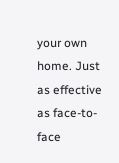your own home. Just as effective as face-to-face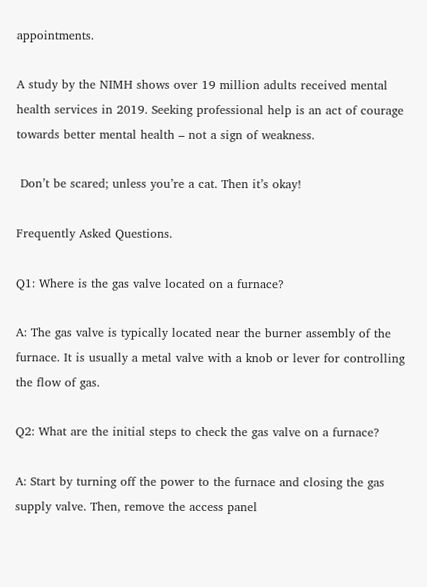appointments.

A study by the NIMH shows over 19 million adults received mental health services in 2019. Seeking professional help is an act of courage towards better mental health – not a sign of weakness.

 Don’t be scared; unless you’re a cat. Then it’s okay!

Frequently Asked Questions.

Q1: Where is the gas valve located on a furnace?

A: The gas valve is typically located near the burner assembly of the furnace. It is usually a metal valve with a knob or lever for controlling the flow of gas.

Q2: What are the initial steps to check the gas valve on a furnace?

A: Start by turning off the power to the furnace and closing the gas supply valve. Then, remove the access panel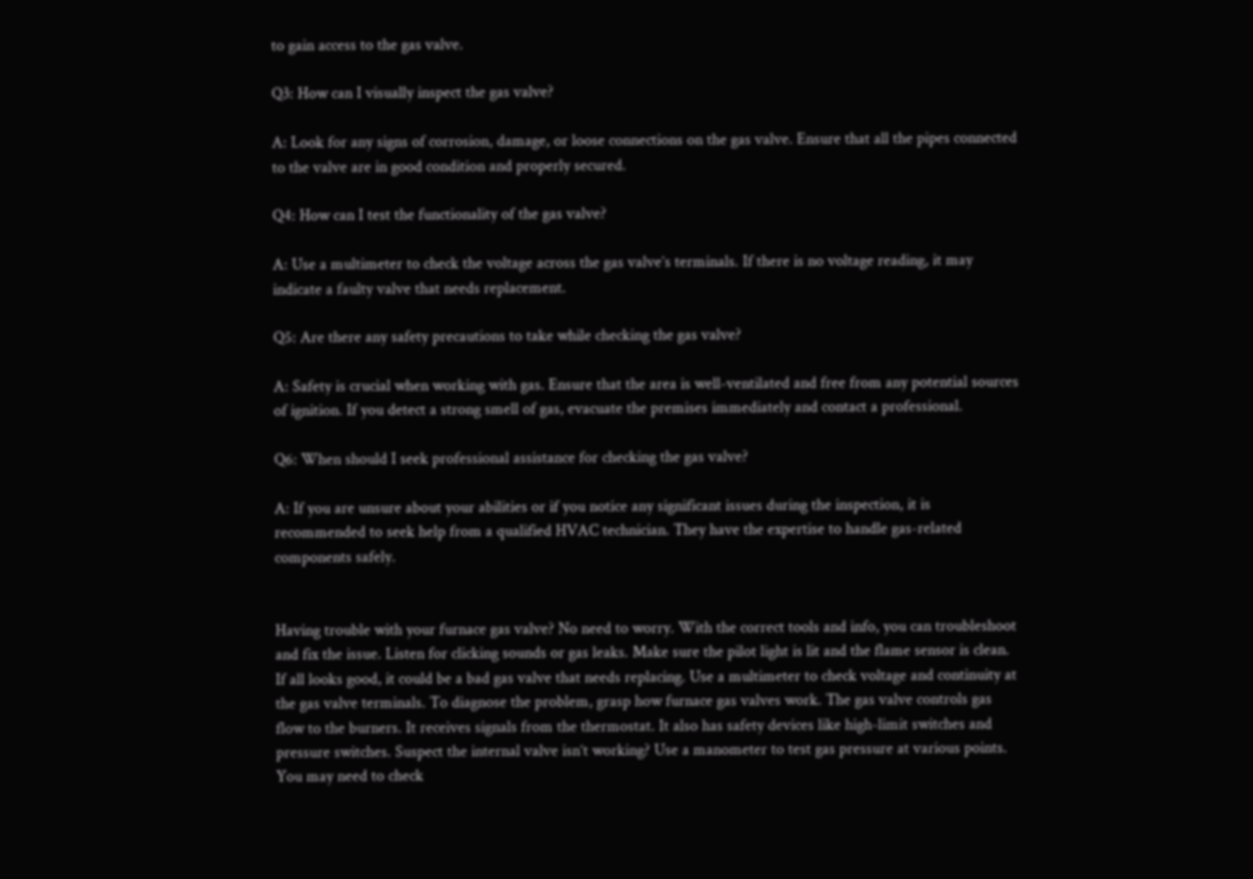to gain access to the gas valve.

Q3: How can I visually inspect the gas valve?

A: Look for any signs of corrosion, damage, or loose connections on the gas valve. Ensure that all the pipes connected to the valve are in good condition and properly secured.

Q4: How can I test the functionality of the gas valve?

A: Use a multimeter to check the voltage across the gas valve’s terminals. If there is no voltage reading, it may indicate a faulty valve that needs replacement.

Q5: Are there any safety precautions to take while checking the gas valve?

A: Safety is crucial when working with gas. Ensure that the area is well-ventilated and free from any potential sources of ignition. If you detect a strong smell of gas, evacuate the premises immediately and contact a professional.

Q6: When should I seek professional assistance for checking the gas valve?

A: If you are unsure about your abilities or if you notice any significant issues during the inspection, it is recommended to seek help from a qualified HVAC technician. They have the expertise to handle gas-related components safely.


Having trouble with your furnace gas valve? No need to worry. With the correct tools and info, you can troubleshoot and fix the issue. Listen for clicking sounds or gas leaks. Make sure the pilot light is lit and the flame sensor is clean. If all looks good, it could be a bad gas valve that needs replacing. Use a multimeter to check voltage and continuity at the gas valve terminals. To diagnose the problem, grasp how furnace gas valves work. The gas valve controls gas flow to the burners. It receives signals from the thermostat. It also has safety devices like high-limit switches and pressure switches. Suspect the internal valve isn’t working? Use a manometer to test gas pressure at various points. You may need to check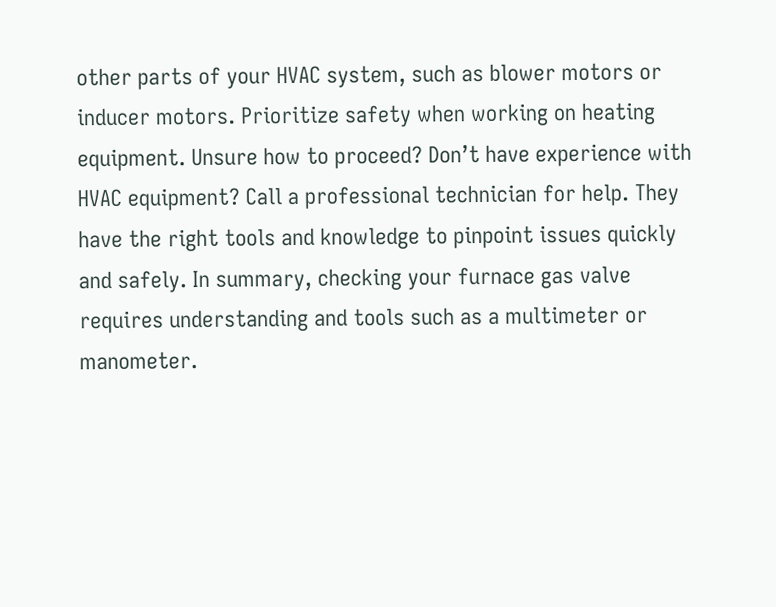other parts of your HVAC system, such as blower motors or inducer motors. Prioritize safety when working on heating equipment. Unsure how to proceed? Don’t have experience with HVAC equipment? Call a professional technician for help. They have the right tools and knowledge to pinpoint issues quickly and safely. In summary, checking your furnace gas valve requires understanding and tools such as a multimeter or manometer.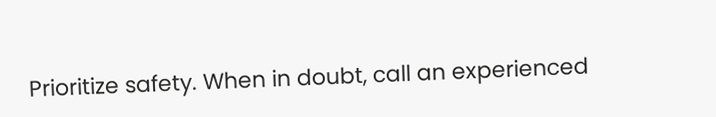Prioritize safety. When in doubt, call an experienced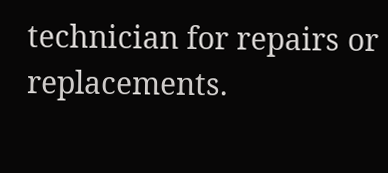technician for repairs or replacements.